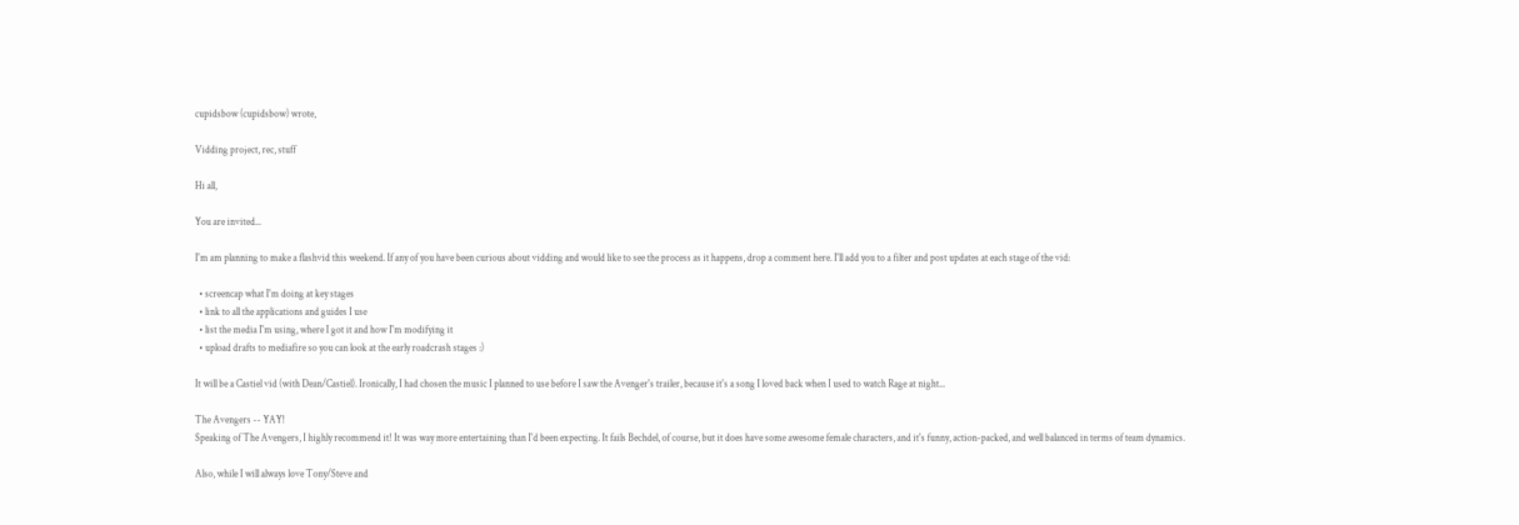cupidsbow (cupidsbow) wrote,

Vidding project, rec, stuff

Hi all,

You are invited...

I'm am planning to make a flashvid this weekend. If any of you have been curious about vidding and would like to see the process as it happens, drop a comment here. I'll add you to a filter and post updates at each stage of the vid:

  • screencap what I'm doing at key stages
  • link to all the applications and guides I use
  • list the media I'm using, where I got it and how I'm modifying it
  • upload drafts to mediafire so you can look at the early roadcrash stages :)

It will be a Castiel vid (with Dean/Castiel). Ironically, I had chosen the music I planned to use before I saw the Avenger's trailer, because it's a song I loved back when I used to watch Rage at night...

The Avengers -- YAY!
Speaking of The Avengers, I highly recommend it! It was way more entertaining than I'd been expecting. It fails Bechdel, of course, but it does have some awesome female characters, and it's funny, action-packed, and well balanced in terms of team dynamics.

Also, while I will always love Tony/Steve and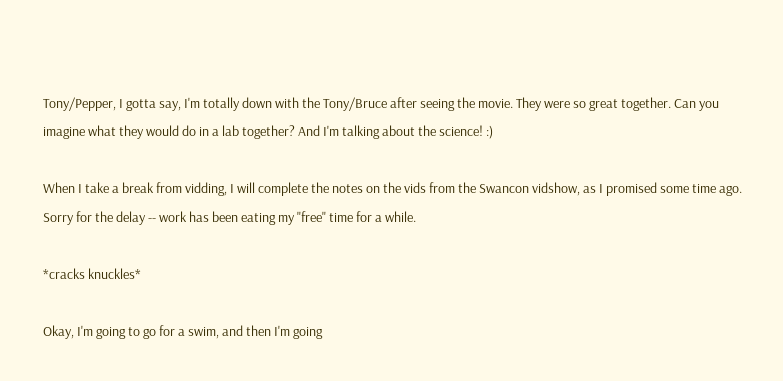Tony/Pepper, I gotta say, I'm totally down with the Tony/Bruce after seeing the movie. They were so great together. Can you imagine what they would do in a lab together? And I'm talking about the science! :)

When I take a break from vidding, I will complete the notes on the vids from the Swancon vidshow, as I promised some time ago. Sorry for the delay -- work has been eating my "free" time for a while.

*cracks knuckles*

Okay, I'm going to go for a swim, and then I'm going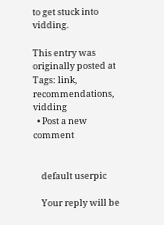to get stuck into vidding.

This entry was originally posted at
Tags: link, recommendations, vidding
  • Post a new comment


    default userpic

    Your reply will be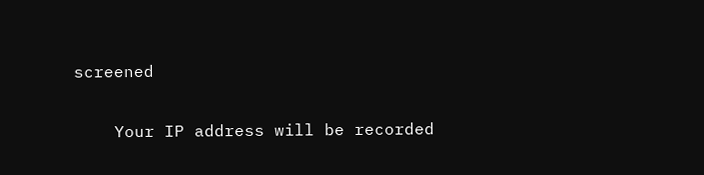screened

    Your IP address will be recorded